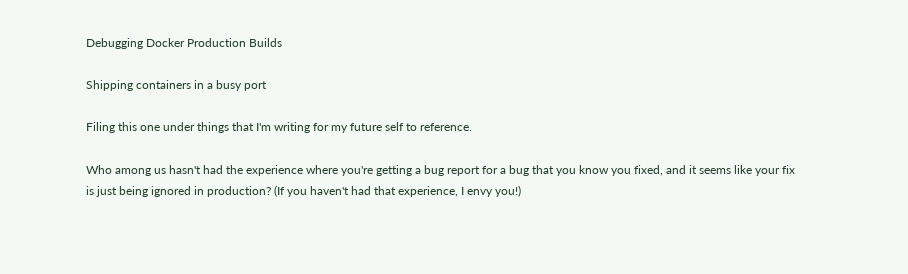Debugging Docker Production Builds

Shipping containers in a busy port

Filing this one under things that I'm writing for my future self to reference.

Who among us hasn't had the experience where you're getting a bug report for a bug that you know you fixed, and it seems like your fix is just being ignored in production? (If you haven't had that experience, I envy you!)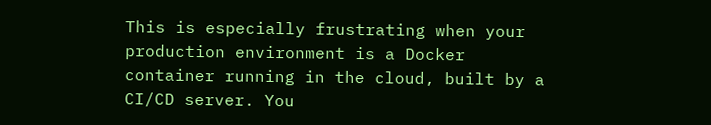This is especially frustrating when your production environment is a Docker container running in the cloud, built by a CI/CD server. You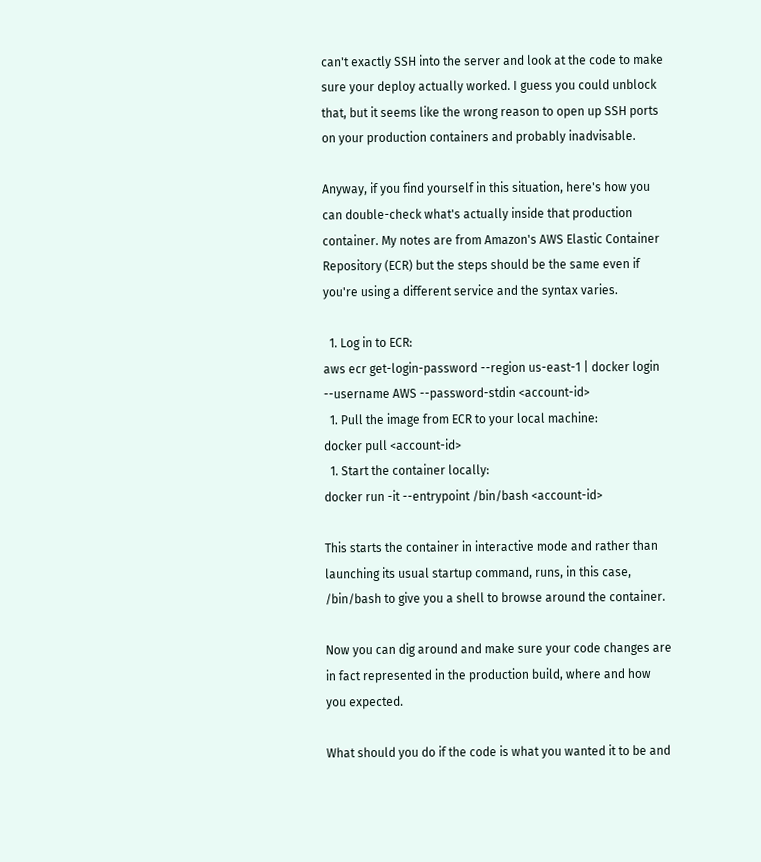can't exactly SSH into the server and look at the code to make sure your deploy actually worked. I guess you could unblock that, but it seems like the wrong reason to open up SSH ports on your production containers and probably inadvisable.

Anyway, if you find yourself in this situation, here's how you can double-check what's actually inside that production container. My notes are from Amazon's AWS Elastic Container Repository (ECR) but the steps should be the same even if you're using a different service and the syntax varies.

  1. Log in to ECR:
aws ecr get-login-password --region us-east-1 | docker login --username AWS --password-stdin <account-id>
  1. Pull the image from ECR to your local machine:
docker pull <account-id>
  1. Start the container locally:
docker run -it --entrypoint /bin/bash <account-id>

This starts the container in interactive mode and rather than launching its usual startup command, runs, in this case, /bin/bash to give you a shell to browse around the container.

Now you can dig around and make sure your code changes are in fact represented in the production build, where and how you expected.

What should you do if the code is what you wanted it to be and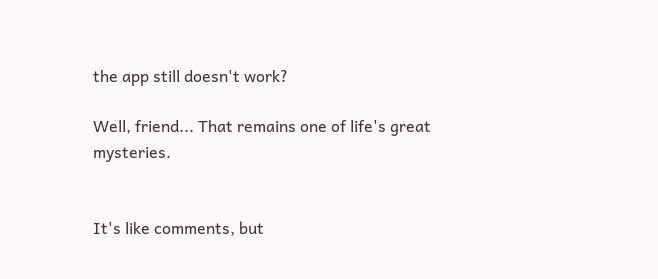the app still doesn't work?

Well, friend... That remains one of life's great mysteries.


It's like comments, but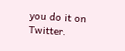you do it on Twitter.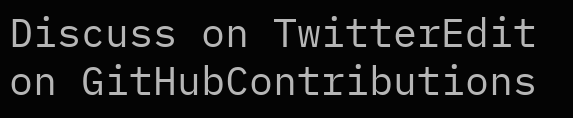Discuss on TwitterEdit on GitHubContributions